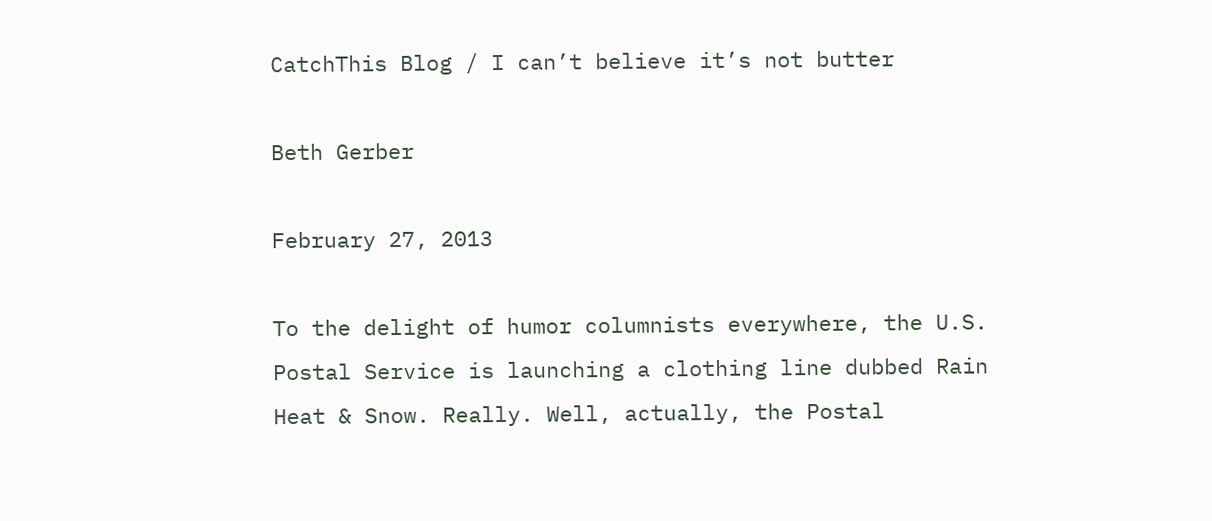CatchThis Blog / I can’t believe it’s not butter

Beth Gerber

February 27, 2013

To the delight of humor columnists everywhere, the U.S. Postal Service is launching a clothing line dubbed Rain Heat & Snow. Really. Well, actually, the Postal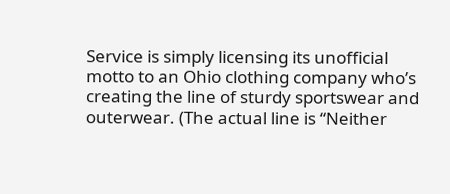Service is simply licensing its unofficial motto to an Ohio clothing company who’s creating the line of sturdy sportswear and outerwear. (The actual line is “Neither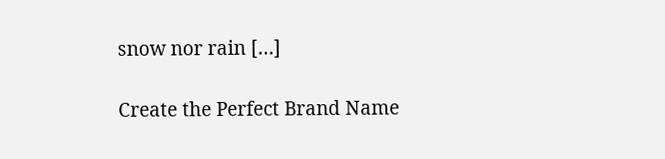snow nor rain […]

Create the Perfect Brand Name